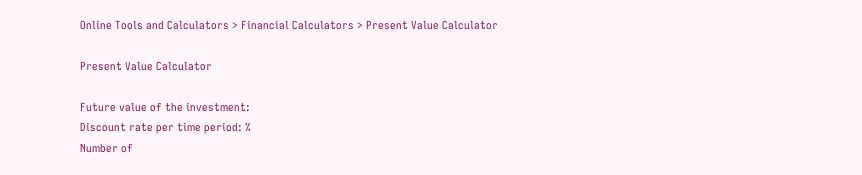Online Tools and Calculators > Financial Calculators > Present Value Calculator

Present Value Calculator

Future value of the investment:
Discount rate per time period: %
Number of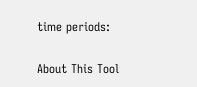time periods:

About This Tool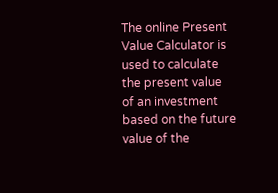The online Present Value Calculator is used to calculate the present value of an investment based on the future value of the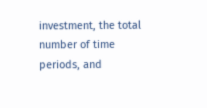investment, the total number of time periods, and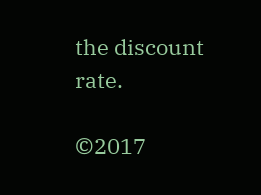the discount rate.

©2017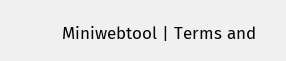Miniwebtool | Terms and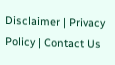Disclaimer | Privacy Policy | Contact Us